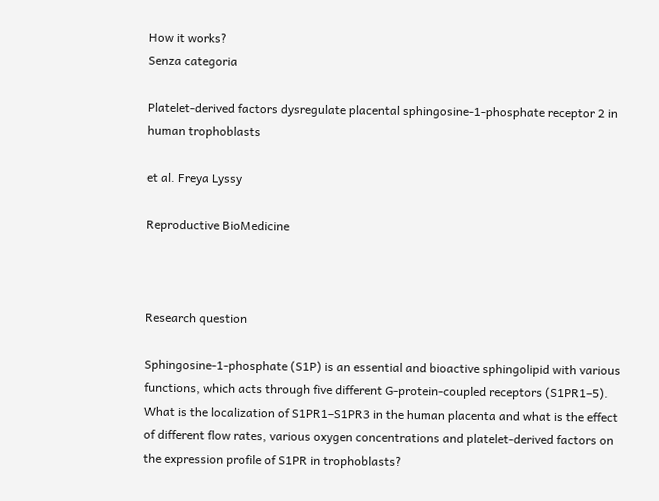How it works?
Senza categoria

Platelet-derived factors dysregulate placental sphingosine-1-phosphate receptor 2 in human trophoblasts

et al. Freya Lyssy

Reproductive BioMedicine



Research question

Sphingosine-1-phosphate (S1P) is an essential and bioactive sphingolipid with various functions, which acts through five different G-protein-coupled receptors (S1PR1–5). What is the localization of S1PR1–S1PR3 in the human placenta and what is the effect of different flow rates, various oxygen concentrations and platelet-derived factors on the expression profile of S1PR in trophoblasts?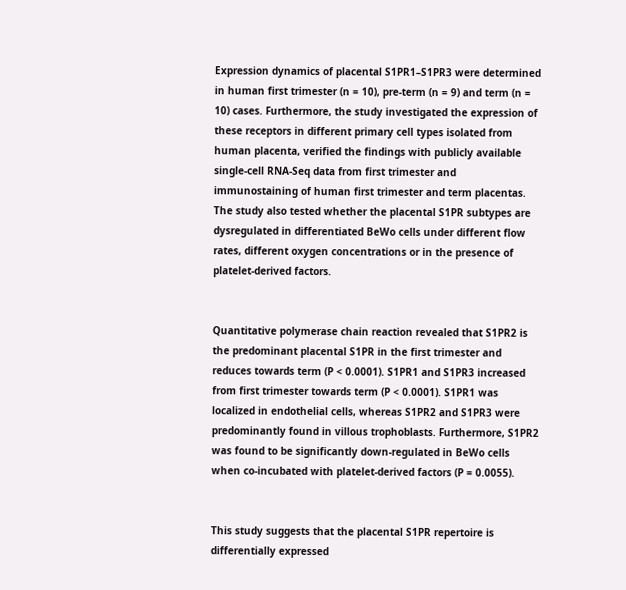Expression dynamics of placental S1PR1–S1PR3 were determined in human first trimester (n = 10), pre-term (n = 9) and term (n = 10) cases. Furthermore, the study investigated the expression of these receptors in different primary cell types isolated from human placenta, verified the findings with publicly available single-cell RNA-Seq data from first trimester and immunostaining of human first trimester and term placentas. The study also tested whether the placental S1PR subtypes are dysregulated in differentiated BeWo cells under different flow rates, different oxygen concentrations or in the presence of platelet-derived factors.


Quantitative polymerase chain reaction revealed that S1PR2 is the predominant placental S1PR in the first trimester and reduces towards term (P < 0.0001). S1PR1 and S1PR3 increased from first trimester towards term (P < 0.0001). S1PR1 was localized in endothelial cells, whereas S1PR2 and S1PR3 were predominantly found in villous trophoblasts. Furthermore, S1PR2 was found to be significantly down-regulated in BeWo cells when co-incubated with platelet-derived factors (P = 0.0055).


This study suggests that the placental S1PR repertoire is differentially expressed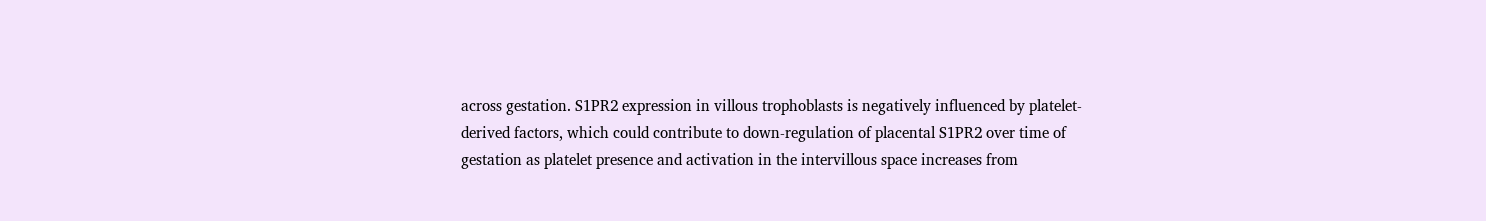across gestation. S1PR2 expression in villous trophoblasts is negatively influenced by platelet-derived factors, which could contribute to down-regulation of placental S1PR2 over time of gestation as platelet presence and activation in the intervillous space increases from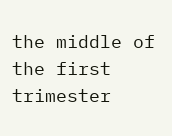the middle of the first trimester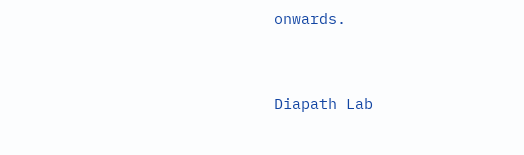onwards.


Diapath Lab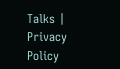Talks | Privacy Policy